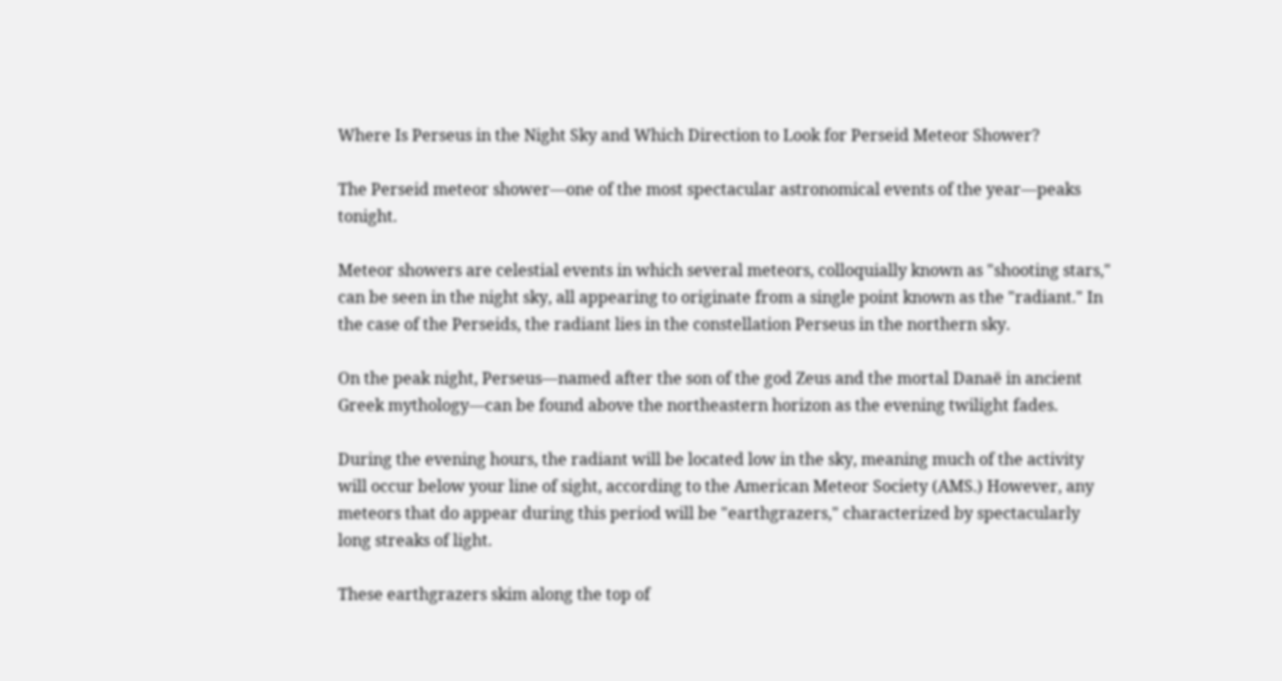Where Is Perseus in the Night Sky and Which Direction to Look for Perseid Meteor Shower?

The Perseid meteor shower—one of the most spectacular astronomical events of the year—peaks tonight.

Meteor showers are celestial events in which several meteors, colloquially known as "shooting stars," can be seen in the night sky, all appearing to originate from a single point known as the "radiant." In the case of the Perseids, the radiant lies in the constellation Perseus in the northern sky.

On the peak night, Perseus—named after the son of the god Zeus and the mortal Danaë in ancient Greek mythology—can be found above the northeastern horizon as the evening twilight fades.

During the evening hours, the radiant will be located low in the sky, meaning much of the activity will occur below your line of sight, according to the American Meteor Society (AMS.) However, any meteors that do appear during this period will be "earthgrazers," characterized by spectacularly long streaks of light.

These earthgrazers skim along the top of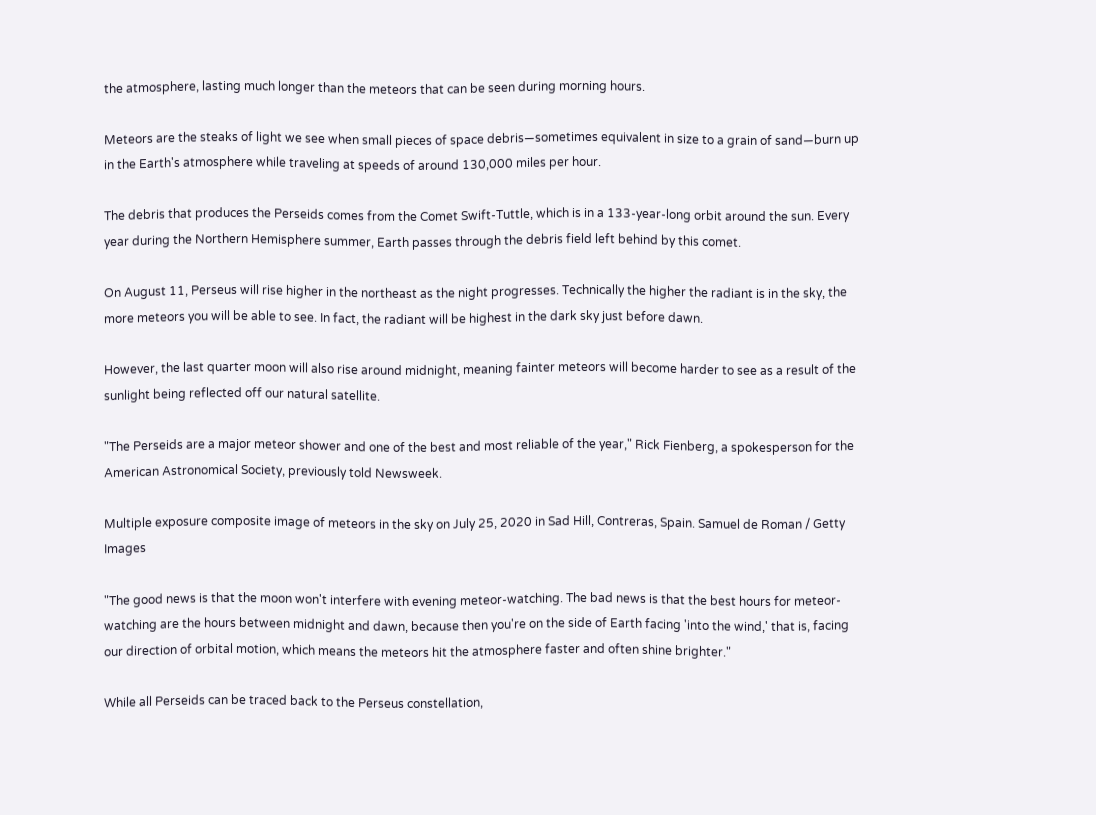the atmosphere, lasting much longer than the meteors that can be seen during morning hours.

Meteors are the steaks of light we see when small pieces of space debris—sometimes equivalent in size to a grain of sand—burn up in the Earth's atmosphere while traveling at speeds of around 130,000 miles per hour.

The debris that produces the Perseids comes from the Comet Swift-Tuttle, which is in a 133-year-long orbit around the sun. Every year during the Northern Hemisphere summer, Earth passes through the debris field left behind by this comet.

On August 11, Perseus will rise higher in the northeast as the night progresses. Technically the higher the radiant is in the sky, the more meteors you will be able to see. In fact, the radiant will be highest in the dark sky just before dawn.

However, the last quarter moon will also rise around midnight, meaning fainter meteors will become harder to see as a result of the sunlight being reflected off our natural satellite.

"The Perseids are a major meteor shower and one of the best and most reliable of the year," Rick Fienberg, a spokesperson for the American Astronomical Society, previously told Newsweek.

Multiple exposure composite image of meteors in the sky on July 25, 2020 in Sad Hill, Contreras, Spain. Samuel de Roman / Getty Images

"The good news is that the moon won't interfere with evening meteor-watching. The bad news is that the best hours for meteor-watching are the hours between midnight and dawn, because then you're on the side of Earth facing 'into the wind,' that is, facing our direction of orbital motion, which means the meteors hit the atmosphere faster and often shine brighter."

While all Perseids can be traced back to the Perseus constellation,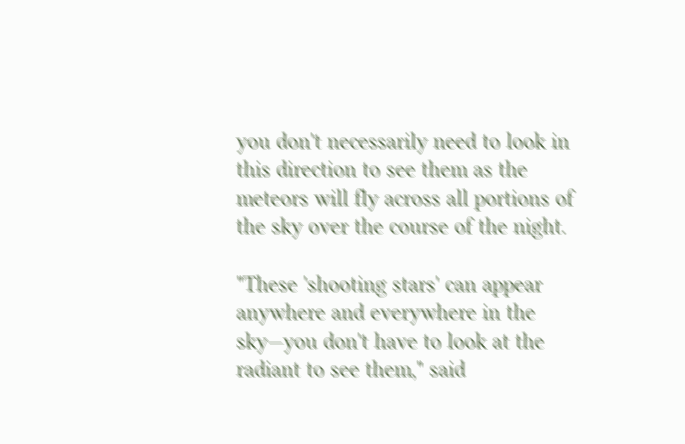you don't necessarily need to look in this direction to see them as the meteors will fly across all portions of the sky over the course of the night.

"These 'shooting stars' can appear anywhere and everywhere in the sky—you don't have to look at the radiant to see them," said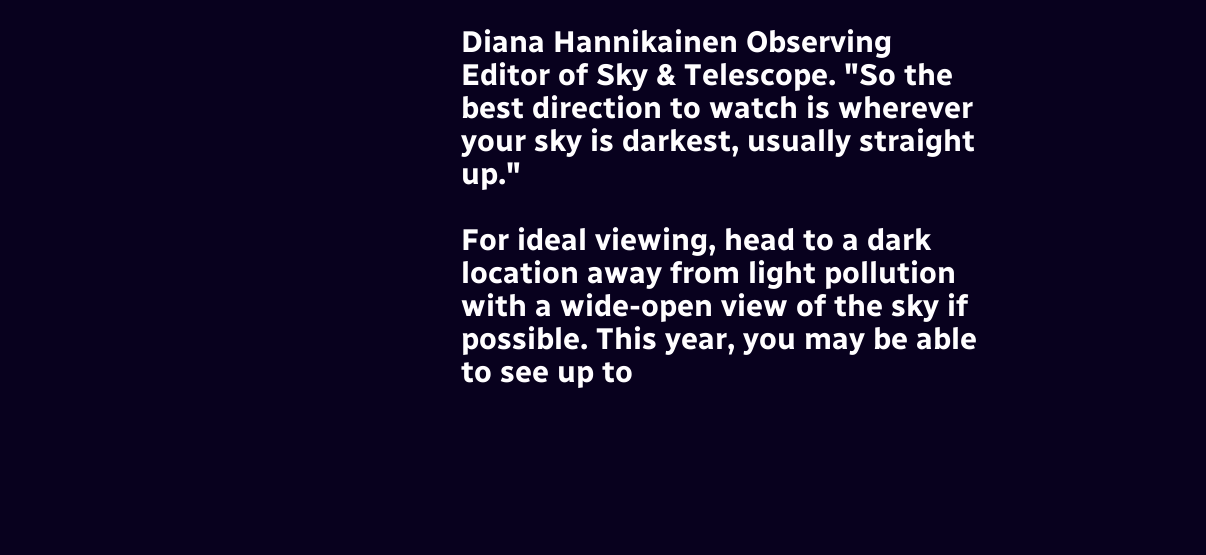Diana Hannikainen Observing Editor of Sky & Telescope. "So the best direction to watch is wherever your sky is darkest, usually straight up."

For ideal viewing, head to a dark location away from light pollution with a wide-open view of the sky if possible. This year, you may be able to see up to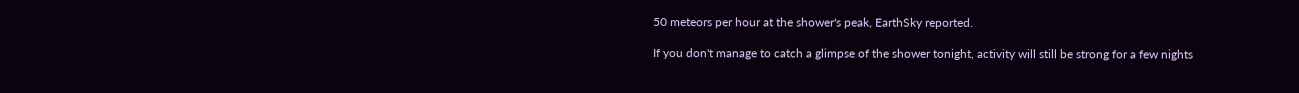50 meteors per hour at the shower's peak, EarthSky reported.

If you don't manage to catch a glimpse of the shower tonight, activity will still be strong for a few nights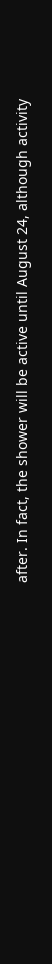after. In fact, the shower will be active until August 24, although activity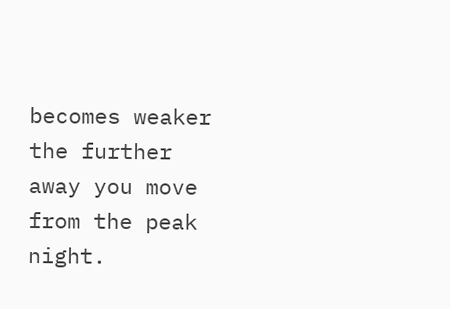becomes weaker the further away you move from the peak night.